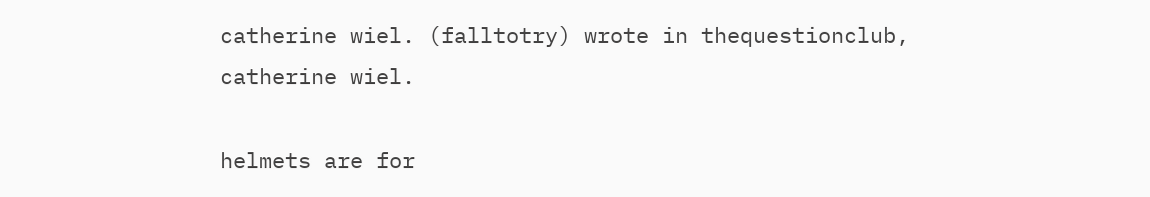catherine wiel. (falltotry) wrote in thequestionclub,
catherine wiel.

helmets are for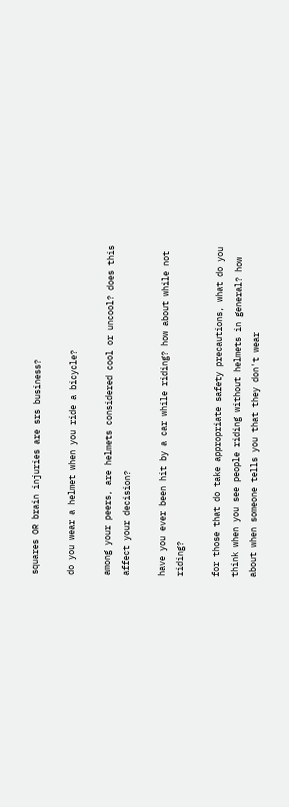squares OR brain injuries are srs business?

do you wear a helmet when you ride a bicycle?

among your peers, are helmets considered cool or uncool? does this affect your decision?

have you ever been hit by a car while riding? how about while not riding?

for those that do take appropriate safety precautions, what do you think when you see people riding without helmets in general? how about when someone tells you that they don't wear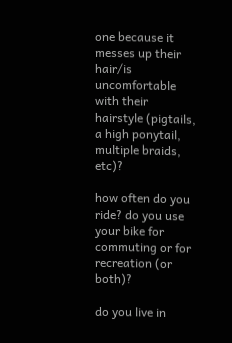one because it messes up their hair/is uncomfortable with their hairstyle (pigtails, a high ponytail, multiple braids, etc)?

how often do you ride? do you use your bike for commuting or for recreation (or both)?

do you live in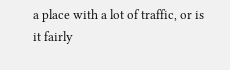a place with a lot of traffic, or is it fairly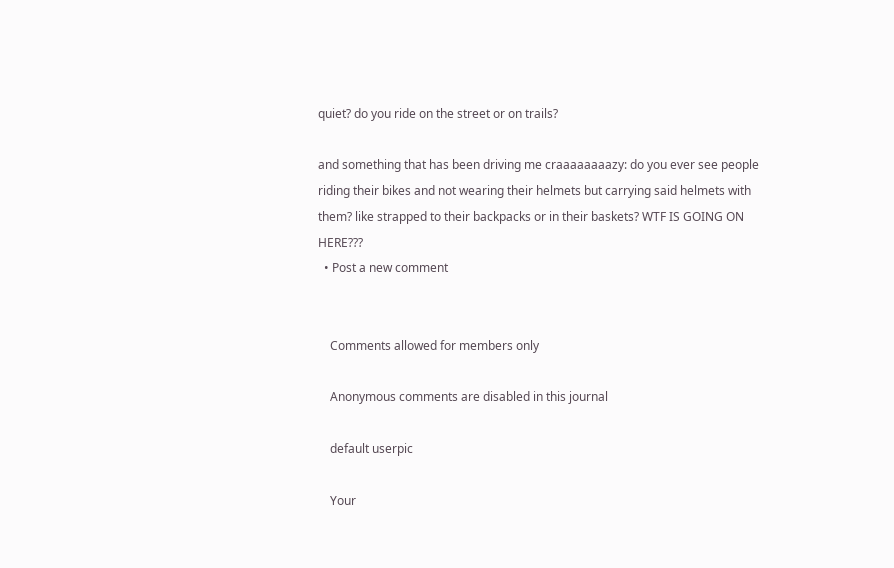quiet? do you ride on the street or on trails?

and something that has been driving me craaaaaaaazy: do you ever see people riding their bikes and not wearing their helmets but carrying said helmets with them? like strapped to their backpacks or in their baskets? WTF IS GOING ON HERE???
  • Post a new comment


    Comments allowed for members only

    Anonymous comments are disabled in this journal

    default userpic

    Your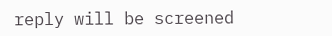reply will be screened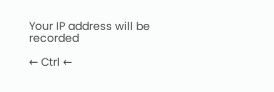Your IP address will be recorded

← Ctrl ←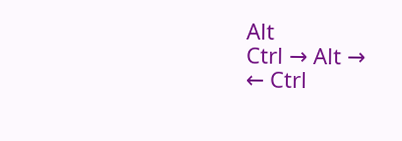Alt
Ctrl → Alt →
← Ctrl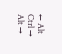← Alt
Ctrl → Alt →